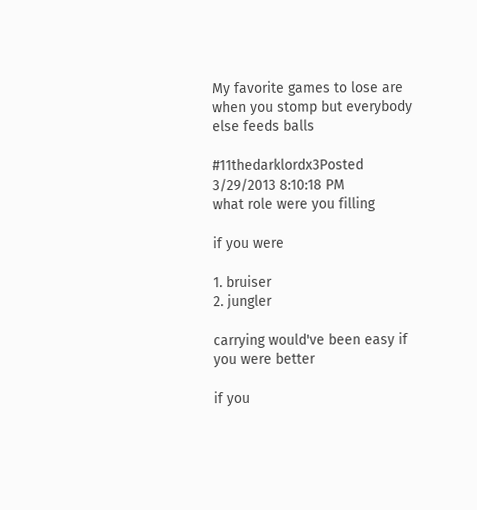My favorite games to lose are when you stomp but everybody else feeds balls

#11thedarklordx3Posted 3/29/2013 8:10:18 PM
what role were you filling

if you were

1. bruiser
2. jungler

carrying would've been easy if you were better

if you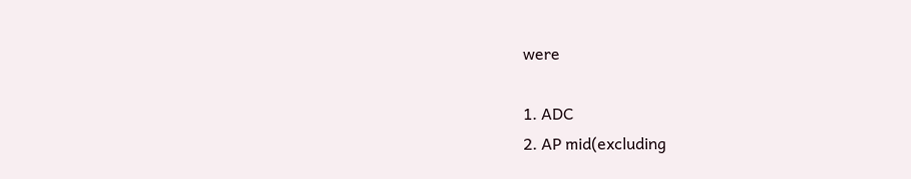were

1. ADC
2. AP mid(excluding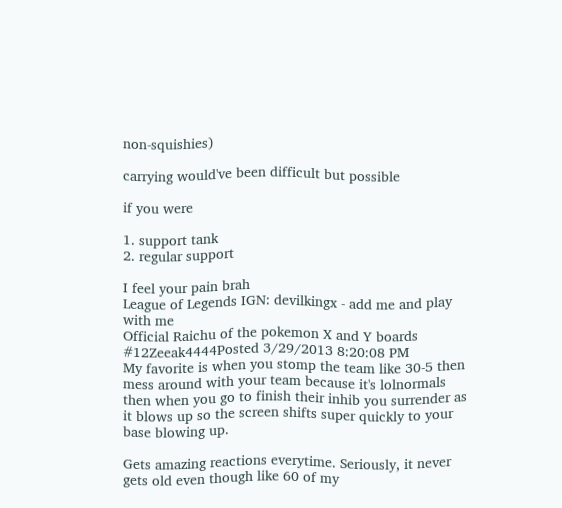non-squishies)

carrying would've been difficult but possible

if you were

1. support tank
2. regular support

I feel your pain brah
League of Legends IGN: devilkingx - add me and play with me
Official Raichu of the pokemon X and Y boards
#12Zeeak4444Posted 3/29/2013 8:20:08 PM
My favorite is when you stomp the team like 30-5 then mess around with your team because it's lolnormals then when you go to finish their inhib you surrender as it blows up so the screen shifts super quickly to your base blowing up.

Gets amazing reactions everytime. Seriously, it never gets old even though like 60 of my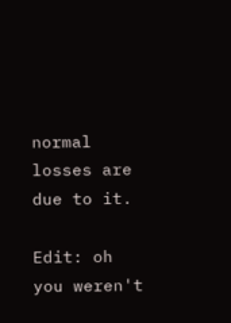normal losses are due to it.

Edit: oh you weren't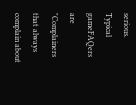serious.
Typical gameFAQers are "Complainers that always complain about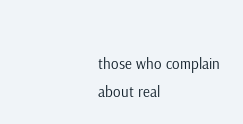those who complain about real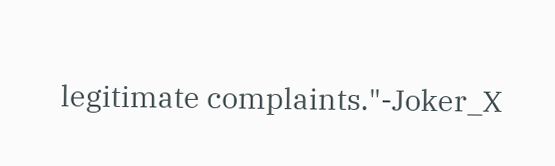legitimate complaints."-Joker_X